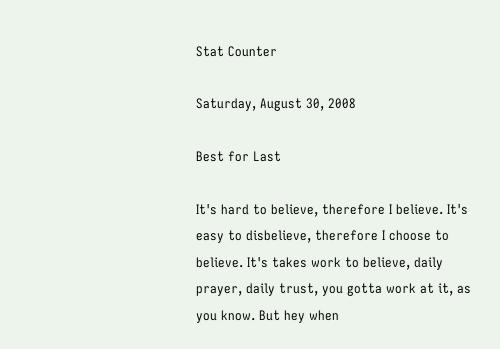Stat Counter

Saturday, August 30, 2008

Best for Last

It's hard to believe, therefore I believe. It's easy to disbelieve, therefore I choose to believe. It's takes work to believe, daily prayer, daily trust, you gotta work at it, as you know. But hey when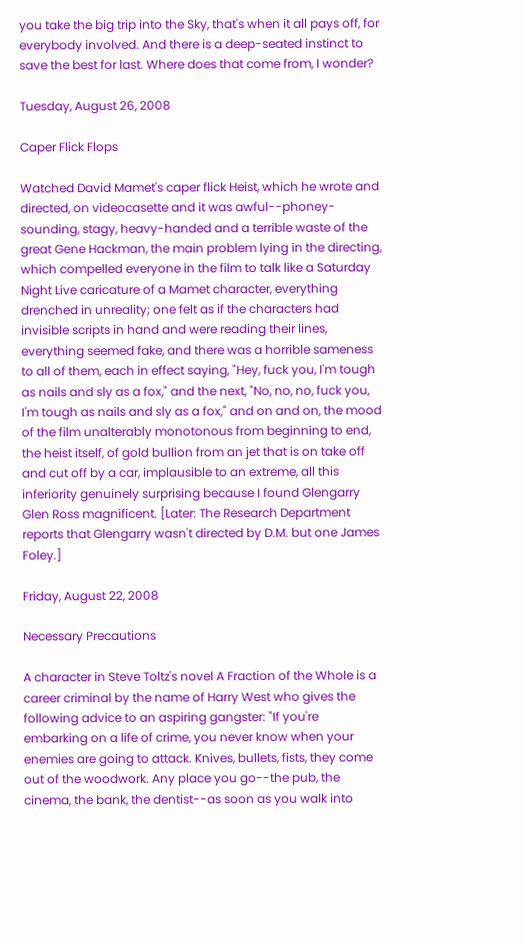you take the big trip into the Sky, that's when it all pays off, for everybody involved. And there is a deep-seated instinct to save the best for last. Where does that come from, I wonder?

Tuesday, August 26, 2008

Caper Flick Flops

Watched David Mamet's caper flick Heist, which he wrote and directed, on videocasette and it was awful--phoney-sounding, stagy, heavy-handed and a terrible waste of the great Gene Hackman, the main problem lying in the directing, which compelled everyone in the film to talk like a Saturday Night Live caricature of a Mamet character, everything drenched in unreality; one felt as if the characters had invisible scripts in hand and were reading their lines, everything seemed fake, and there was a horrible sameness to all of them, each in effect saying, "Hey, fuck you, I'm tough as nails and sly as a fox," and the next, "No, no, no, fuck you, I'm tough as nails and sly as a fox," and on and on, the mood of the film unalterably monotonous from beginning to end, the heist itself, of gold bullion from an jet that is on take off and cut off by a car, implausible to an extreme, all this inferiority genuinely surprising because I found Glengarry Glen Ross magnificent. [Later: The Research Department reports that Glengarry wasn't directed by D.M. but one James Foley.]

Friday, August 22, 2008

Necessary Precautions

A character in Steve Toltz's novel A Fraction of the Whole is a career criminal by the name of Harry West who gives the following advice to an aspiring gangster: "If you're embarking on a life of crime, you never know when your enemies are going to attack. Knives, bullets, fists, they come out of the woodwork. Any place you go--the pub, the cinema, the bank, the dentist--as soon as you walk into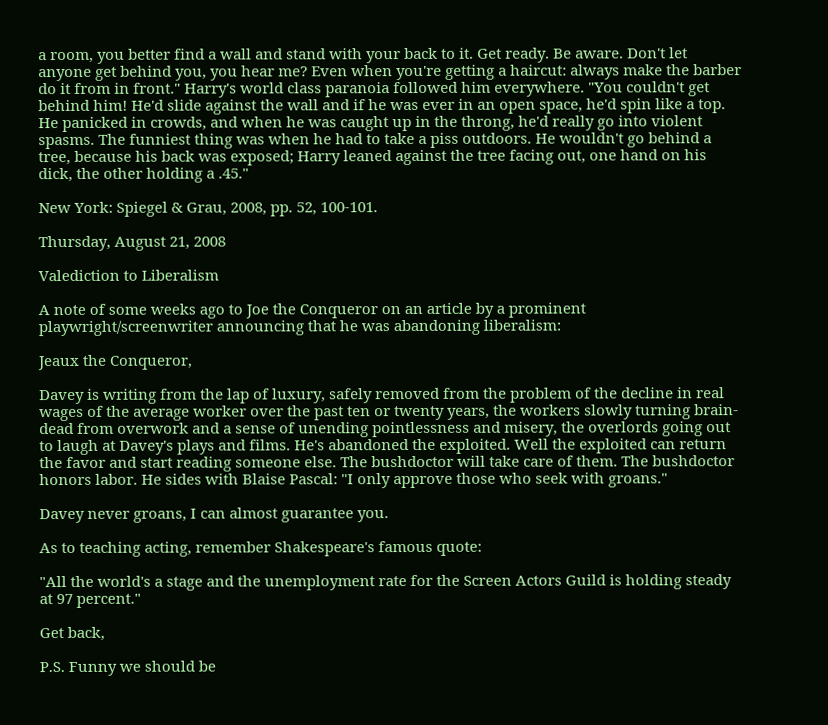a room, you better find a wall and stand with your back to it. Get ready. Be aware. Don't let anyone get behind you, you hear me? Even when you're getting a haircut: always make the barber do it from in front." Harry's world class paranoia followed him everywhere. "You couldn't get behind him! He'd slide against the wall and if he was ever in an open space, he'd spin like a top. He panicked in crowds, and when he was caught up in the throng, he'd really go into violent spasms. The funniest thing was when he had to take a piss outdoors. He wouldn't go behind a tree, because his back was exposed; Harry leaned against the tree facing out, one hand on his dick, the other holding a .45."

New York: Spiegel & Grau, 2008, pp. 52, 100-101.

Thursday, August 21, 2008

Valediction to Liberalism

A note of some weeks ago to Joe the Conqueror on an article by a prominent playwright/screenwriter announcing that he was abandoning liberalism:

Jeaux the Conqueror,

Davey is writing from the lap of luxury, safely removed from the problem of the decline in real wages of the average worker over the past ten or twenty years, the workers slowly turning brain-dead from overwork and a sense of unending pointlessness and misery, the overlords going out to laugh at Davey's plays and films. He's abandoned the exploited. Well the exploited can return the favor and start reading someone else. The bushdoctor will take care of them. The bushdoctor honors labor. He sides with Blaise Pascal: "I only approve those who seek with groans."

Davey never groans, I can almost guarantee you.

As to teaching acting, remember Shakespeare's famous quote:

"All the world's a stage and the unemployment rate for the Screen Actors Guild is holding steady at 97 percent."

Get back,

P.S. Funny we should be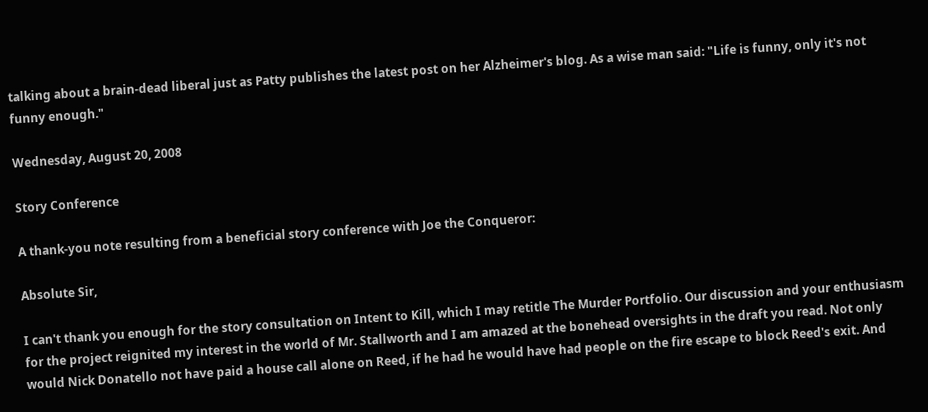talking about a brain-dead liberal just as Patty publishes the latest post on her Alzheimer's blog. As a wise man said: "Life is funny, only it's not funny enough."

Wednesday, August 20, 2008

Story Conference

A thank-you note resulting from a beneficial story conference with Joe the Conqueror:

Absolute Sir,

I can't thank you enough for the story consultation on Intent to Kill, which I may retitle The Murder Portfolio. Our discussion and your enthusiasm for the project reignited my interest in the world of Mr. Stallworth and I am amazed at the bonehead oversights in the draft you read. Not only would Nick Donatello not have paid a house call alone on Reed, if he had he would have had people on the fire escape to block Reed's exit. And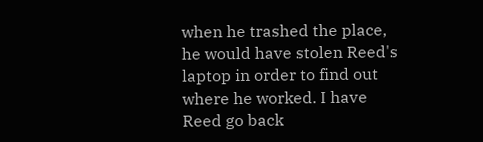when he trashed the place, he would have stolen Reed's laptop in order to find out where he worked. I have Reed go back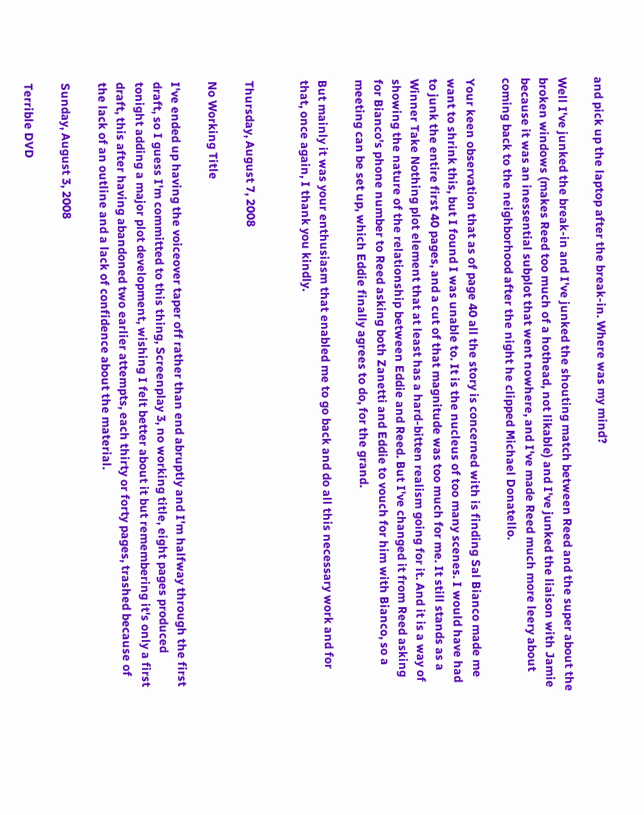and pick up the laptop after the break-in. Where was my mind?

Well I've junked the break-in and I've junked the shouting match between Reed and the super about the broken windows (makes Reed too much of a hothead, not likable) and I've junked the liaison with Jamie because it was an inessential subplot that went nowhere, and I've made Reed much more leery about coming back to the neighborhood after the night he clipped Michael Donatello.

Your keen observation that as of page 40 all the story is concerned with is finding Sal Bianco made me want to shrink this, but I found I was unable to. It is the nucleus of too many scenes. I would have had to junk the entire first 40 pages, and a cut of that magnitude was too much for me. It still stands as a Winner Take Nothing plot element that at least has a hard-bitten realism going for it. And it is a way of showing the nature of the relationship between Eddie and Reed. But I've changed it from Reed asking for Bianco's phone number to Reed asking both Zanetti and Eddie to vouch for him with Bianco, so a meeting can be set up, which Eddie finally agrees to do, for the grand.

But mainly it was your enthusiasm that enabled me to go back and do all this necessary work and for that, once again, I thank you kindly.


Thursday, August 7, 2008

No Working Title

I've ended up having the voiceover taper off rather than end abruptly and I'm halfway through the first draft, so I guess I'm committed to this thing, Screenplay 3, no working title, eight pages produced tonight adding a major plot development, wishing I felt better about it but remembering it's only a first draft, this after having abandoned two earlier attempts, each thirty or forty pages, trashed because of the lack of an outline and a lack of confidence about the material.

Sunday, August 3, 2008

Terrible DVD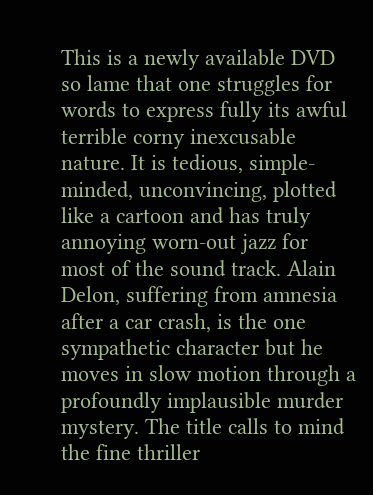This is a newly available DVD so lame that one struggles for words to express fully its awful terrible corny inexcusable nature. It is tedious, simple-minded, unconvincing, plotted like a cartoon and has truly annoying worn-out jazz for most of the sound track. Alain Delon, suffering from amnesia after a car crash, is the one sympathetic character but he moves in slow motion through a profoundly implausible murder mystery. The title calls to mind the fine thriller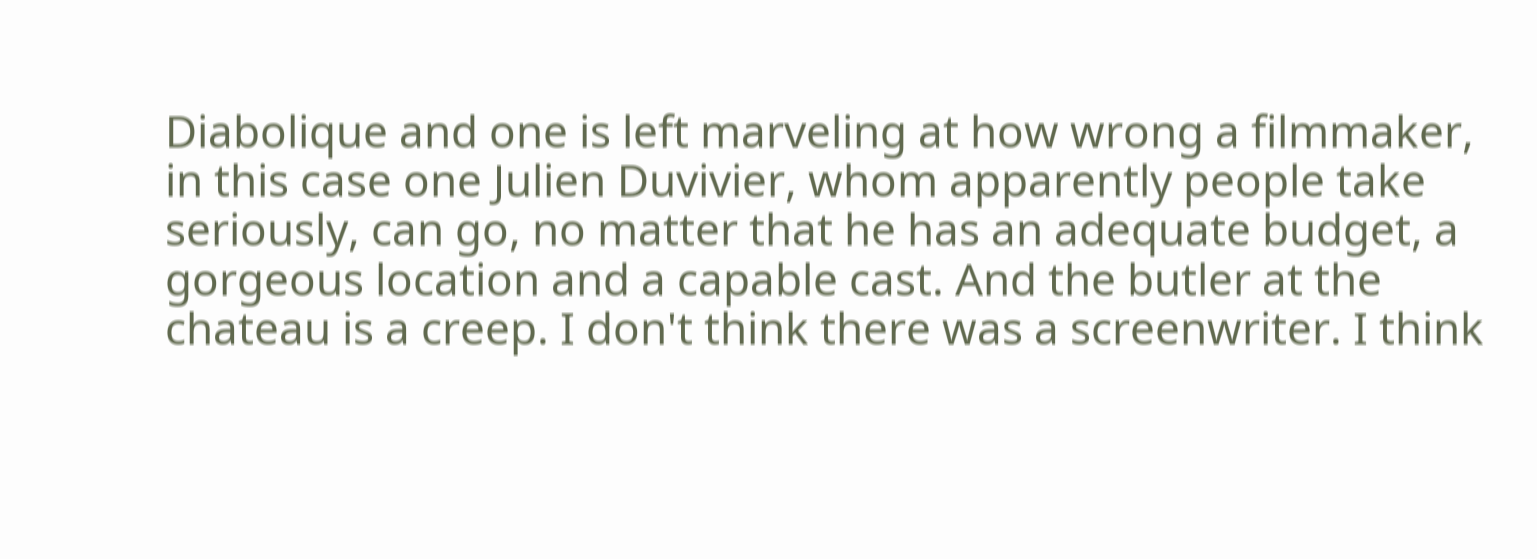Diabolique and one is left marveling at how wrong a filmmaker, in this case one Julien Duvivier, whom apparently people take seriously, can go, no matter that he has an adequate budget, a gorgeous location and a capable cast. And the butler at the chateau is a creep. I don't think there was a screenwriter. I think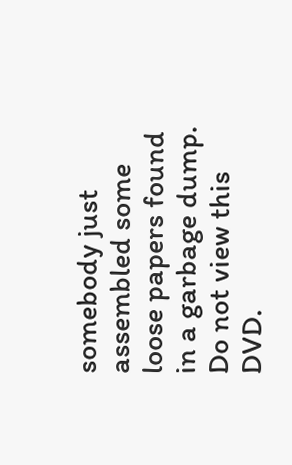somebody just assembled some loose papers found in a garbage dump. Do not view this DVD.